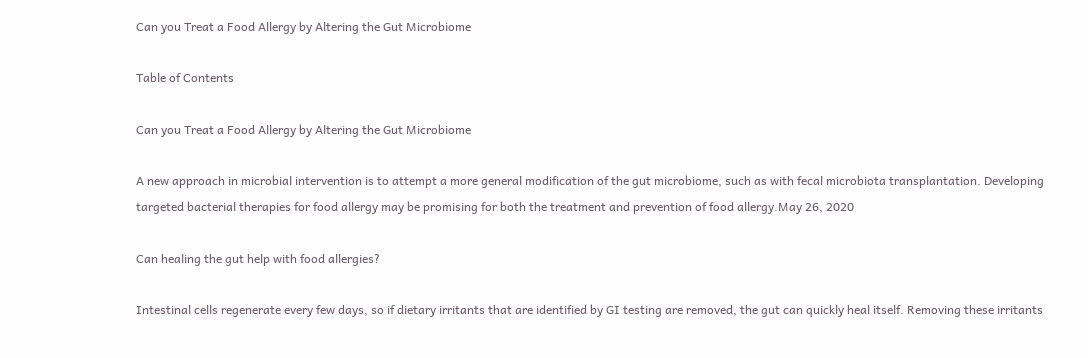Can you Treat a Food Allergy by Altering the Gut Microbiome

Table of Contents

Can you Treat a Food Allergy by Altering the Gut Microbiome

A new approach in microbial intervention is to attempt a more general modification of the gut microbiome, such as with fecal microbiota transplantation. Developing targeted bacterial therapies for food allergy may be promising for both the treatment and prevention of food allergy.May 26, 2020

Can healing the gut help with food allergies?

Intestinal cells regenerate every few days, so if dietary irritants that are identified by GI testing are removed, the gut can quickly heal itself. Removing these irritants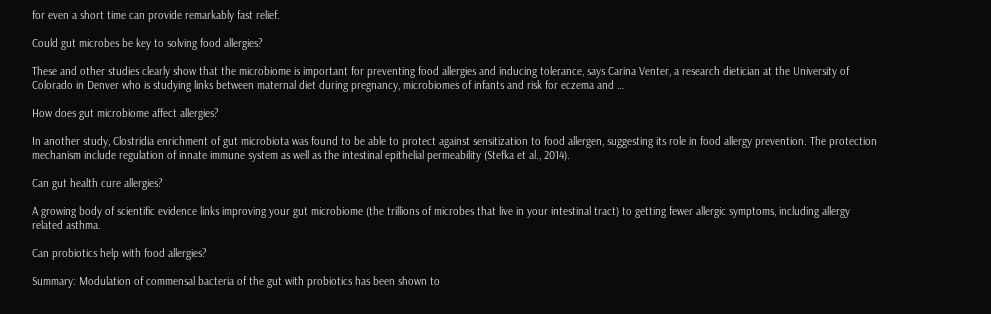for even a short time can provide remarkably fast relief.

Could gut microbes be key to solving food allergies?

These and other studies clearly show that the microbiome is important for preventing food allergies and inducing tolerance, says Carina Venter, a research dietician at the University of Colorado in Denver who is studying links between maternal diet during pregnancy, microbiomes of infants and risk for eczema and …

How does gut microbiome affect allergies?

In another study, Clostridia enrichment of gut microbiota was found to be able to protect against sensitization to food allergen, suggesting its role in food allergy prevention. The protection mechanism include regulation of innate immune system as well as the intestinal epithelial permeability (Stefka et al., 2014).

Can gut health cure allergies?

A growing body of scientific evidence links improving your gut microbiome (the trillions of microbes that live in your intestinal tract) to getting fewer allergic symptoms, including allergy related asthma.

Can probiotics help with food allergies?

Summary: Modulation of commensal bacteria of the gut with probiotics has been shown to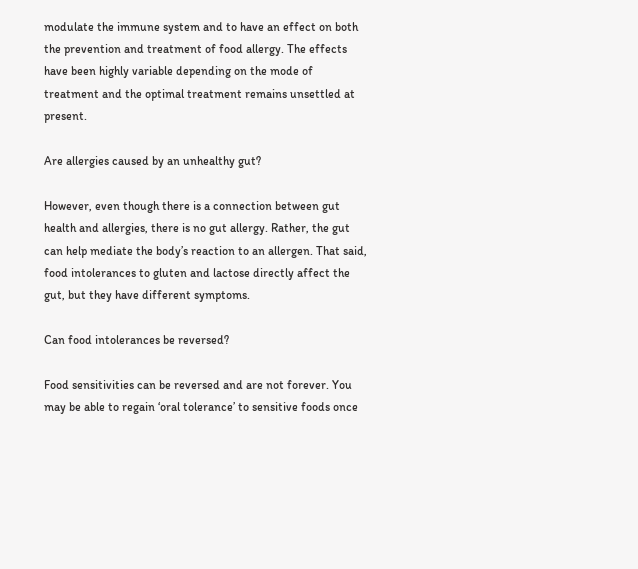modulate the immune system and to have an effect on both the prevention and treatment of food allergy. The effects have been highly variable depending on the mode of treatment and the optimal treatment remains unsettled at present.

Are allergies caused by an unhealthy gut?

However, even though there is a connection between gut health and allergies, there is no gut allergy. Rather, the gut can help mediate the body’s reaction to an allergen. That said, food intolerances to gluten and lactose directly affect the gut, but they have different symptoms.

Can food intolerances be reversed?

Food sensitivities can be reversed and are not forever. You may be able to regain ‘oral tolerance’ to sensitive foods once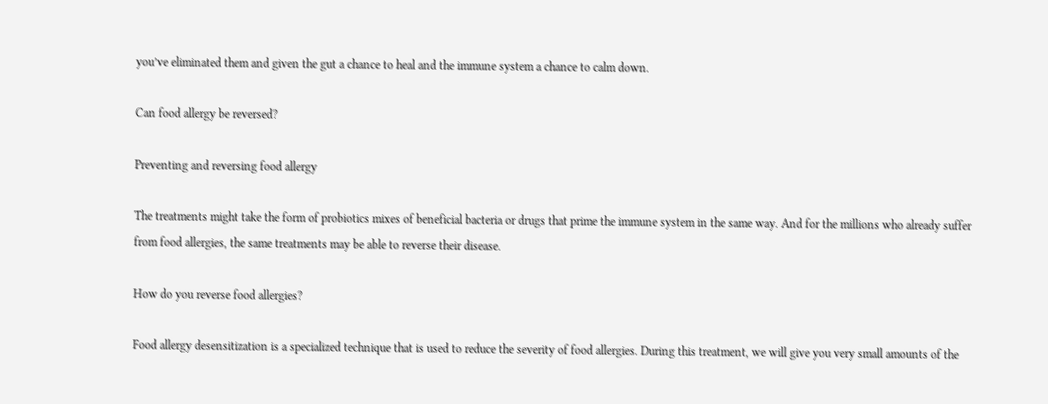you’ve eliminated them and given the gut a chance to heal and the immune system a chance to calm down.

Can food allergy be reversed?

Preventing and reversing food allergy

The treatments might take the form of probiotics mixes of beneficial bacteria or drugs that prime the immune system in the same way. And for the millions who already suffer from food allergies, the same treatments may be able to reverse their disease.

How do you reverse food allergies?

Food allergy desensitization is a specialized technique that is used to reduce the severity of food allergies. During this treatment, we will give you very small amounts of the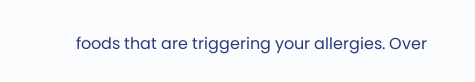foods that are triggering your allergies. Over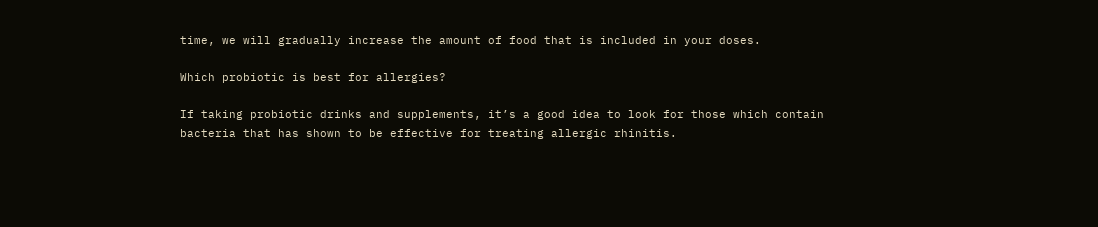time, we will gradually increase the amount of food that is included in your doses.

Which probiotic is best for allergies?

If taking probiotic drinks and supplements, it’s a good idea to look for those which contain bacteria that has shown to be effective for treating allergic rhinitis.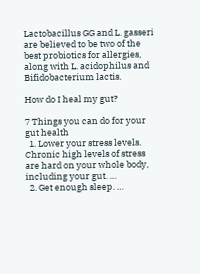Lactobacillus GG and L. gasseri are believed to be two of the best probiotics for allergies, along with L. acidophilus and Bifidobacterium lactis.

How do I heal my gut?

7 Things you can do for your gut health
  1. Lower your stress levels. Chronic high levels of stress are hard on your whole body, including your gut. …
  2. Get enough sleep. …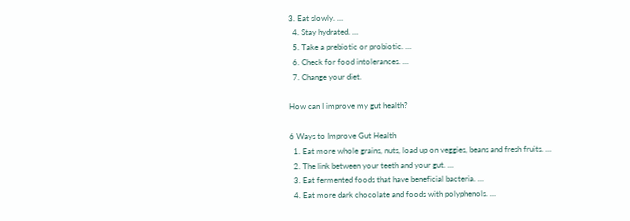3. Eat slowly. …
  4. Stay hydrated. …
  5. Take a prebiotic or probiotic. …
  6. Check for food intolerances. …
  7. Change your diet.

How can I improve my gut health?

6 Ways to Improve Gut Health
  1. Eat more whole grains, nuts, load up on veggies, beans and fresh fruits. …
  2. The link between your teeth and your gut. …
  3. Eat fermented foods that have beneficial bacteria. …
  4. Eat more dark chocolate and foods with polyphenols. …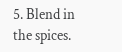5. Blend in the spices.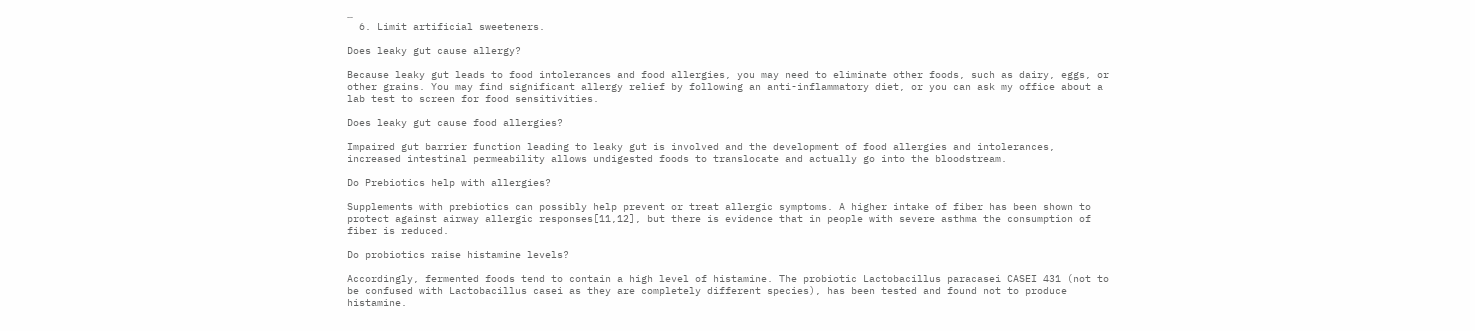…
  6. Limit artificial sweeteners.

Does leaky gut cause allergy?

Because leaky gut leads to food intolerances and food allergies, you may need to eliminate other foods, such as dairy, eggs, or other grains. You may find significant allergy relief by following an anti-inflammatory diet, or you can ask my office about a lab test to screen for food sensitivities.

Does leaky gut cause food allergies?

Impaired gut barrier function leading to leaky gut is involved and the development of food allergies and intolerances, increased intestinal permeability allows undigested foods to translocate and actually go into the bloodstream.

Do Prebiotics help with allergies?

Supplements with prebiotics can possibly help prevent or treat allergic symptoms. A higher intake of fiber has been shown to protect against airway allergic responses[11,12], but there is evidence that in people with severe asthma the consumption of fiber is reduced.

Do probiotics raise histamine levels?

Accordingly, fermented foods tend to contain a high level of histamine. The probiotic Lactobacillus paracasei CASEI 431 (not to be confused with Lactobacillus casei as they are completely different species), has been tested and found not to produce histamine.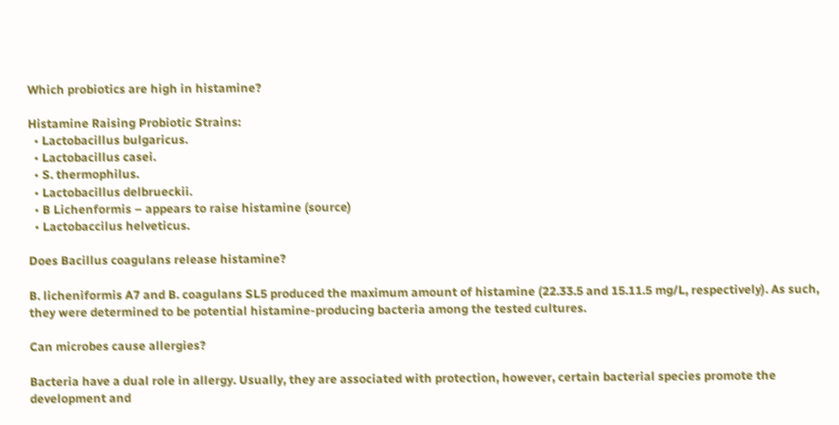Which probiotics are high in histamine?

Histamine Raising Probiotic Strains:
  • Lactobacillus bulgaricus.
  • Lactobacillus casei.
  • S. thermophilus.
  • Lactobacillus delbrueckii.
  • B Lichenformis – appears to raise histamine (source)
  • Lactobaccilus helveticus.

Does Bacillus coagulans release histamine?

B. licheniformis A7 and B. coagulans SL5 produced the maximum amount of histamine (22.33.5 and 15.11.5 mg/L, respectively). As such, they were determined to be potential histamine-producing bacteria among the tested cultures.

Can microbes cause allergies?

Bacteria have a dual role in allergy. Usually, they are associated with protection, however, certain bacterial species promote the development and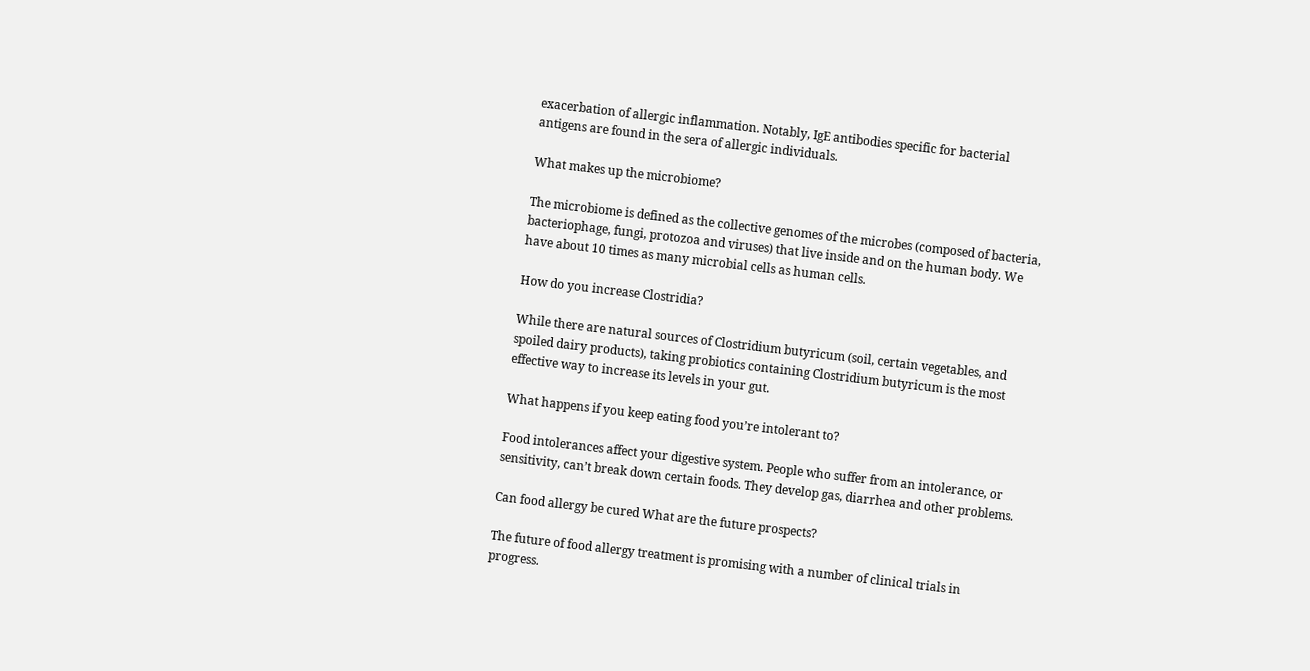exacerbation of allergic inflammation. Notably, IgE antibodies specific for bacterial antigens are found in the sera of allergic individuals.

What makes up the microbiome?

The microbiome is defined as the collective genomes of the microbes (composed of bacteria, bacteriophage, fungi, protozoa and viruses) that live inside and on the human body. We have about 10 times as many microbial cells as human cells.

How do you increase Clostridia?

While there are natural sources of Clostridium butyricum (soil, certain vegetables, and spoiled dairy products), taking probiotics containing Clostridium butyricum is the most effective way to increase its levels in your gut.

What happens if you keep eating food you’re intolerant to?

Food intolerances affect your digestive system. People who suffer from an intolerance, or sensitivity, can’t break down certain foods. They develop gas, diarrhea and other problems.

Can food allergy be cured What are the future prospects?

The future of food allergy treatment is promising with a number of clinical trials in progress.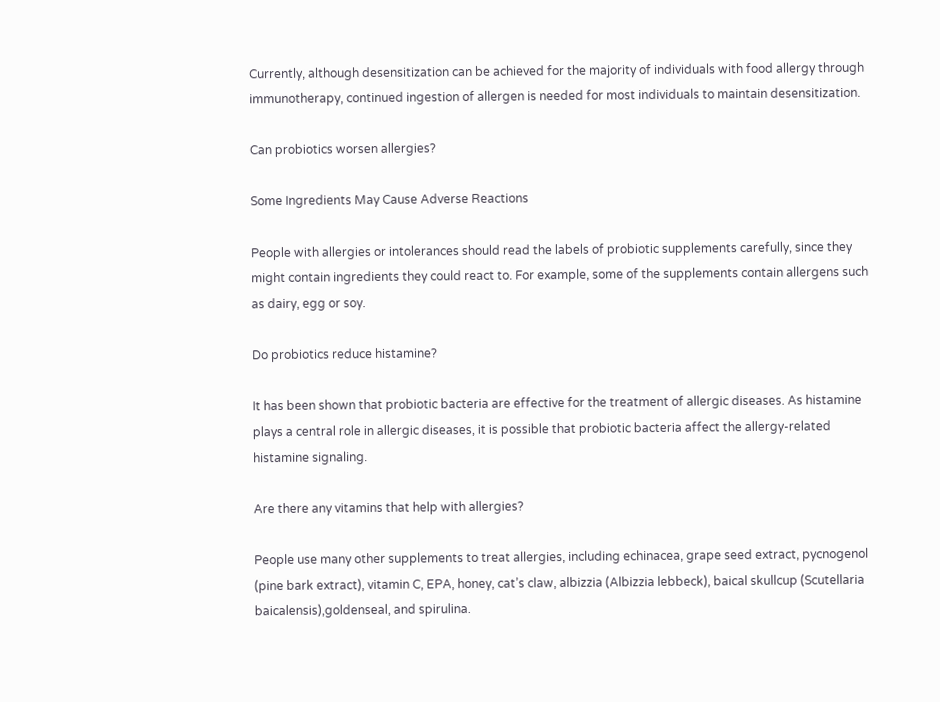Currently, although desensitization can be achieved for the majority of individuals with food allergy through immunotherapy, continued ingestion of allergen is needed for most individuals to maintain desensitization.

Can probiotics worsen allergies?

Some Ingredients May Cause Adverse Reactions

People with allergies or intolerances should read the labels of probiotic supplements carefully, since they might contain ingredients they could react to. For example, some of the supplements contain allergens such as dairy, egg or soy.

Do probiotics reduce histamine?

It has been shown that probiotic bacteria are effective for the treatment of allergic diseases. As histamine plays a central role in allergic diseases, it is possible that probiotic bacteria affect the allergy-related histamine signaling.

Are there any vitamins that help with allergies?

People use many other supplements to treat allergies, including echinacea, grape seed extract, pycnogenol (pine bark extract), vitamin C, EPA, honey, cat’s claw, albizzia (Albizzia lebbeck), baical skullcup (Scutellaria baicalensis),goldenseal, and spirulina.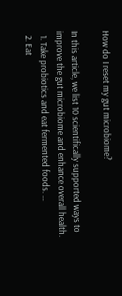How do I reset my gut microbiome?

In this article, we list 10 scientifically supported ways to improve the gut microbiome and enhance overall health.
  1. Take probiotics and eat fermented foods. …
  2. Eat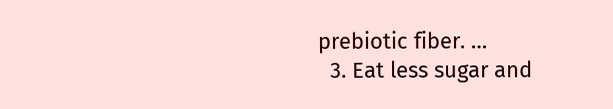prebiotic fiber. …
  3. Eat less sugar and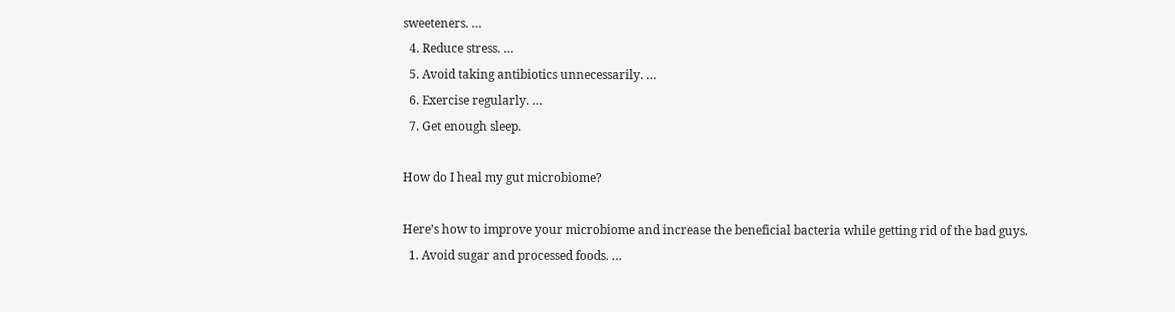sweeteners. …
  4. Reduce stress. …
  5. Avoid taking antibiotics unnecessarily. …
  6. Exercise regularly. …
  7. Get enough sleep.

How do I heal my gut microbiome?

Here’s how to improve your microbiome and increase the beneficial bacteria while getting rid of the bad guys.
  1. Avoid sugar and processed foods. …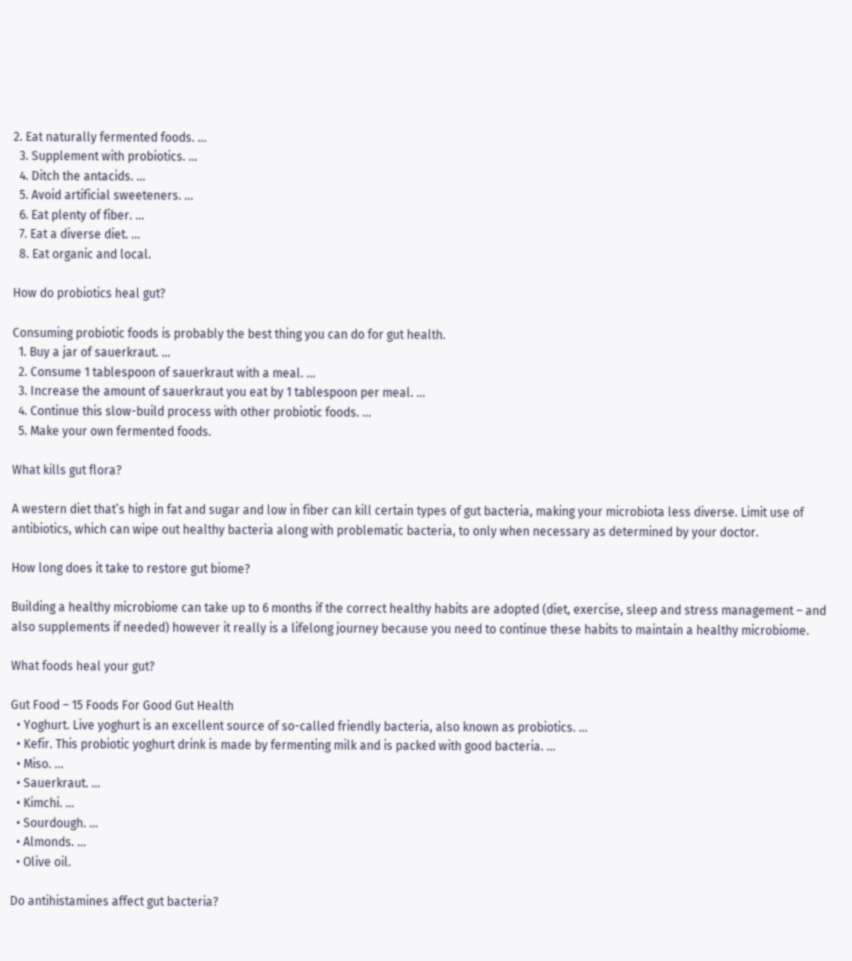2. Eat naturally fermented foods. …
  3. Supplement with probiotics. …
  4. Ditch the antacids. …
  5. Avoid artificial sweeteners. …
  6. Eat plenty of fiber. …
  7. Eat a diverse diet. …
  8. Eat organic and local.

How do probiotics heal gut?

Consuming probiotic foods is probably the best thing you can do for gut health.
  1. Buy a jar of sauerkraut. …
  2. Consume 1 tablespoon of sauerkraut with a meal. …
  3. Increase the amount of sauerkraut you eat by 1 tablespoon per meal. …
  4. Continue this slow-build process with other probiotic foods. …
  5. Make your own fermented foods.

What kills gut flora?

A western diet that’s high in fat and sugar and low in fiber can kill certain types of gut bacteria, making your microbiota less diverse. Limit use of antibiotics, which can wipe out healthy bacteria along with problematic bacteria, to only when necessary as determined by your doctor.

How long does it take to restore gut biome?

Building a healthy microbiome can take up to 6 months if the correct healthy habits are adopted (diet, exercise, sleep and stress management – and also supplements if needed) however it really is a lifelong journey because you need to continue these habits to maintain a healthy microbiome.

What foods heal your gut?

Gut Food – 15 Foods For Good Gut Health
  • Yoghurt. Live yoghurt is an excellent source of so-called friendly bacteria, also known as probiotics. …
  • Kefir. This probiotic yoghurt drink is made by fermenting milk and is packed with good bacteria. …
  • Miso. …
  • Sauerkraut. …
  • Kimchi. …
  • Sourdough. …
  • Almonds. …
  • Olive oil.

Do antihistamines affect gut bacteria?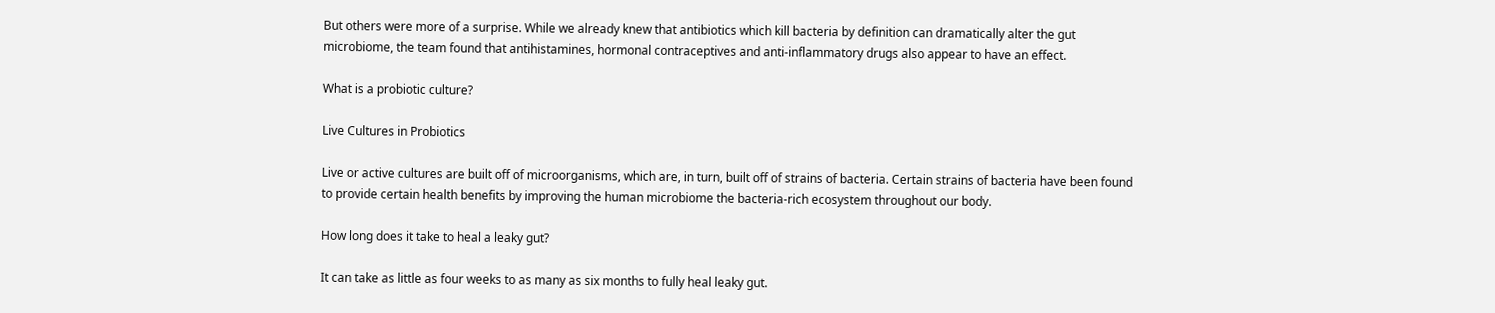But others were more of a surprise. While we already knew that antibiotics which kill bacteria by definition can dramatically alter the gut microbiome, the team found that antihistamines, hormonal contraceptives and anti-inflammatory drugs also appear to have an effect.

What is a probiotic culture?

Live Cultures in Probiotics

Live or active cultures are built off of microorganisms, which are, in turn, built off of strains of bacteria. Certain strains of bacteria have been found to provide certain health benefits by improving the human microbiome the bacteria-rich ecosystem throughout our body.

How long does it take to heal a leaky gut?

It can take as little as four weeks to as many as six months to fully heal leaky gut.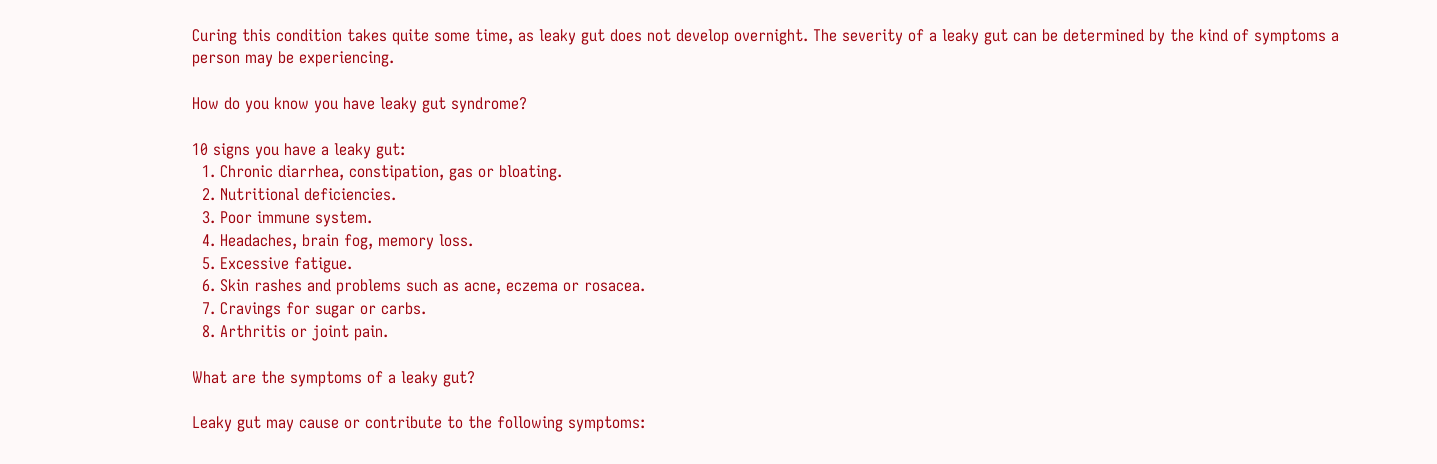Curing this condition takes quite some time, as leaky gut does not develop overnight. The severity of a leaky gut can be determined by the kind of symptoms a person may be experiencing.

How do you know you have leaky gut syndrome?

10 signs you have a leaky gut:
  1. Chronic diarrhea, constipation, gas or bloating.
  2. Nutritional deficiencies.
  3. Poor immune system.
  4. Headaches, brain fog, memory loss.
  5. Excessive fatigue.
  6. Skin rashes and problems such as acne, eczema or rosacea.
  7. Cravings for sugar or carbs.
  8. Arthritis or joint pain.

What are the symptoms of a leaky gut?

Leaky gut may cause or contribute to the following symptoms: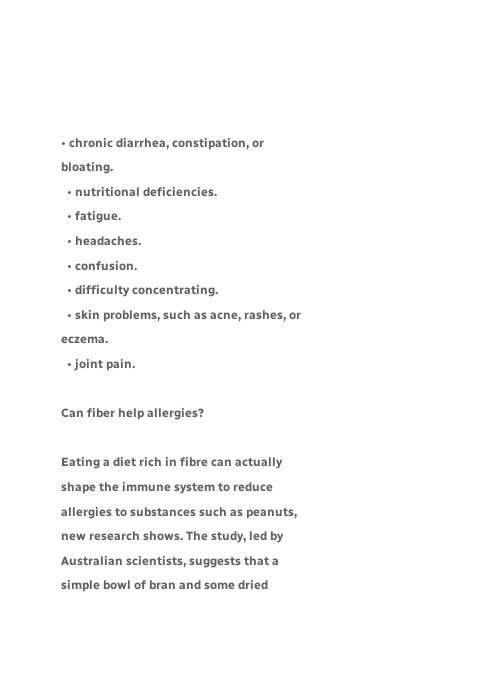• chronic diarrhea, constipation, or bloating.
  • nutritional deficiencies.
  • fatigue.
  • headaches.
  • confusion.
  • difficulty concentrating.
  • skin problems, such as acne, rashes, or eczema.
  • joint pain.

Can fiber help allergies?

Eating a diet rich in fibre can actually shape the immune system to reduce allergies to substances such as peanuts, new research shows. The study, led by Australian scientists, suggests that a simple bowl of bran and some dried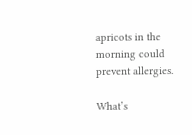apricots in the morning could prevent allergies.

What’s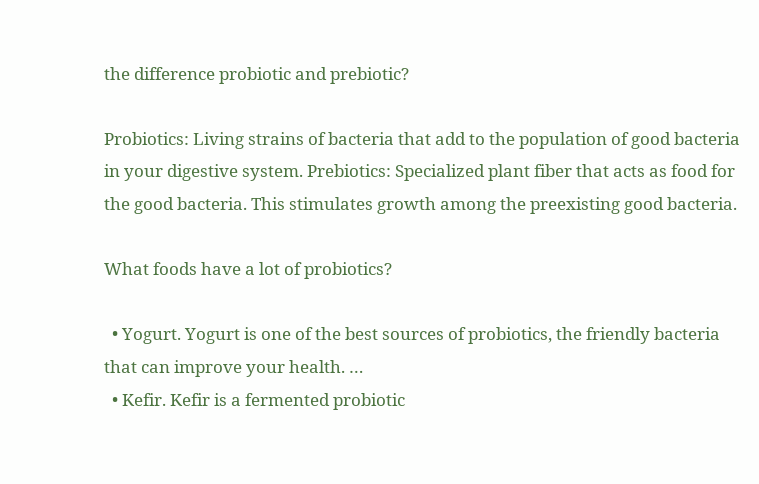the difference probiotic and prebiotic?

Probiotics: Living strains of bacteria that add to the population of good bacteria in your digestive system. Prebiotics: Specialized plant fiber that acts as food for the good bacteria. This stimulates growth among the preexisting good bacteria.

What foods have a lot of probiotics?

  • Yogurt. Yogurt is one of the best sources of probiotics, the friendly bacteria that can improve your health. …
  • Kefir. Kefir is a fermented probiotic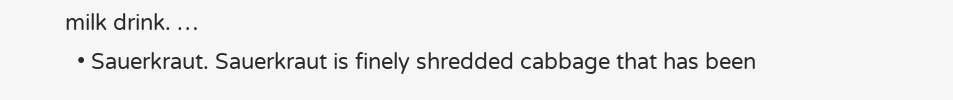milk drink. …
  • Sauerkraut. Sauerkraut is finely shredded cabbage that has been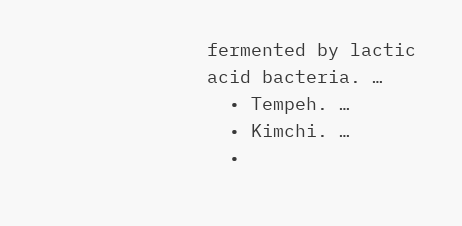fermented by lactic acid bacteria. …
  • Tempeh. …
  • Kimchi. …
  •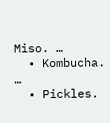Miso. …
  • Kombucha. …
  • Pickles.